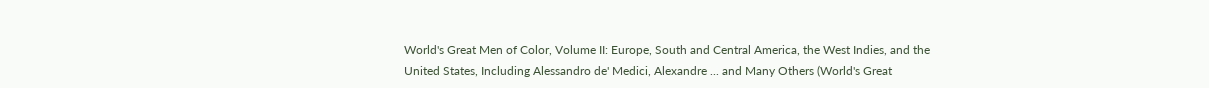World's Great Men of Color, Volume II: Europe, South and Central America, the West Indies, and the United States, Including Alessandro de' Medici, Alexandre ... and Many Others (World's Great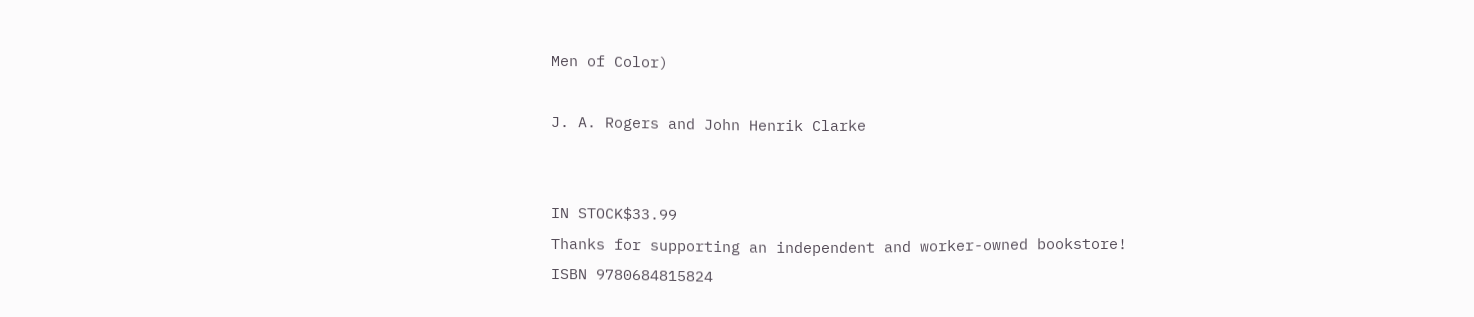Men of Color)

J. A. Rogers and John Henrik Clarke


IN STOCK$33.99
Thanks for supporting an independent and worker-owned bookstore!
ISBN 9780684815824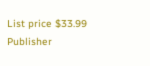List price $33.99
Publisher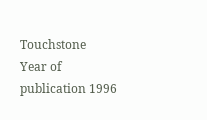Touchstone
Year of publication 1996